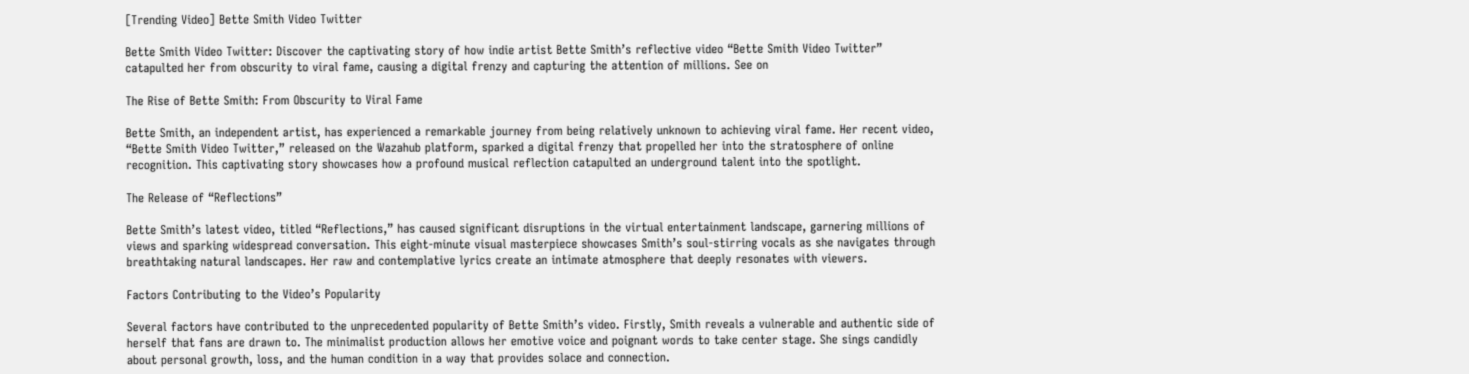[Trending Video] Bette Smith Video Twitter

Bette Smith Video Twitter: Discover the captivating story of how indie artist Bette Smith’s reflective video “Bette Smith Video Twitter” catapulted her from obscurity to viral fame, causing a digital frenzy and capturing the attention of millions. See on

The Rise of Bette Smith: From Obscurity to Viral Fame

Bette Smith, an independent artist, has experienced a remarkable journey from being relatively unknown to achieving viral fame. Her recent video, “Bette Smith Video Twitter,” released on the Wazahub platform, sparked a digital frenzy that propelled her into the stratosphere of online recognition. This captivating story showcases how a profound musical reflection catapulted an underground talent into the spotlight.

The Release of “Reflections”

Bette Smith’s latest video, titled “Reflections,” has caused significant disruptions in the virtual entertainment landscape, garnering millions of views and sparking widespread conversation. This eight-minute visual masterpiece showcases Smith’s soul-stirring vocals as she navigates through breathtaking natural landscapes. Her raw and contemplative lyrics create an intimate atmosphere that deeply resonates with viewers.

Factors Contributing to the Video’s Popularity

Several factors have contributed to the unprecedented popularity of Bette Smith’s video. Firstly, Smith reveals a vulnerable and authentic side of herself that fans are drawn to. The minimalist production allows her emotive voice and poignant words to take center stage. She sings candidly about personal growth, loss, and the human condition in a way that provides solace and connection.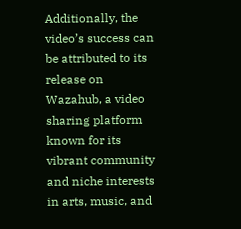Additionally, the video’s success can be attributed to its release on Wazahub, a video sharing platform known for its vibrant community and niche interests in arts, music, and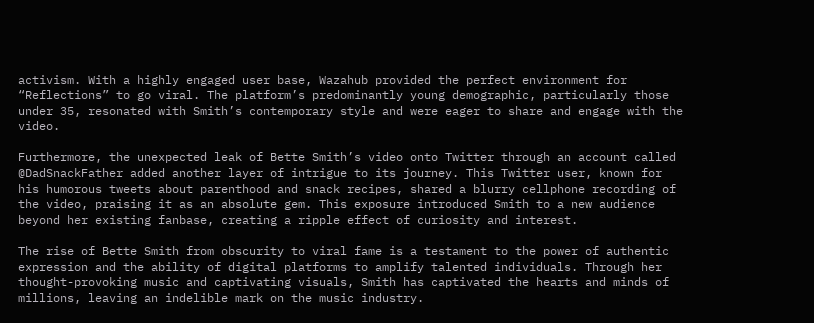activism. With a highly engaged user base, Wazahub provided the perfect environment for “Reflections” to go viral. The platform’s predominantly young demographic, particularly those under 35, resonated with Smith’s contemporary style and were eager to share and engage with the video.

Furthermore, the unexpected leak of Bette Smith’s video onto Twitter through an account called @DadSnackFather added another layer of intrigue to its journey. This Twitter user, known for his humorous tweets about parenthood and snack recipes, shared a blurry cellphone recording of the video, praising it as an absolute gem. This exposure introduced Smith to a new audience beyond her existing fanbase, creating a ripple effect of curiosity and interest.

The rise of Bette Smith from obscurity to viral fame is a testament to the power of authentic expression and the ability of digital platforms to amplify talented individuals. Through her thought-provoking music and captivating visuals, Smith has captivated the hearts and minds of millions, leaving an indelible mark on the music industry.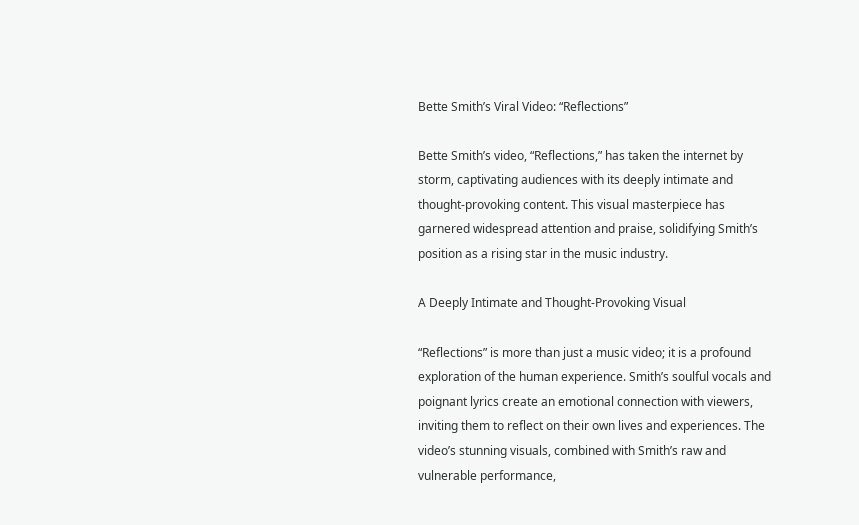Bette Smith’s Viral Video: “Reflections”

Bette Smith’s video, “Reflections,” has taken the internet by storm, captivating audiences with its deeply intimate and thought-provoking content. This visual masterpiece has garnered widespread attention and praise, solidifying Smith’s position as a rising star in the music industry.

A Deeply Intimate and Thought-Provoking Visual

“Reflections” is more than just a music video; it is a profound exploration of the human experience. Smith’s soulful vocals and poignant lyrics create an emotional connection with viewers, inviting them to reflect on their own lives and experiences. The video’s stunning visuals, combined with Smith’s raw and vulnerable performance,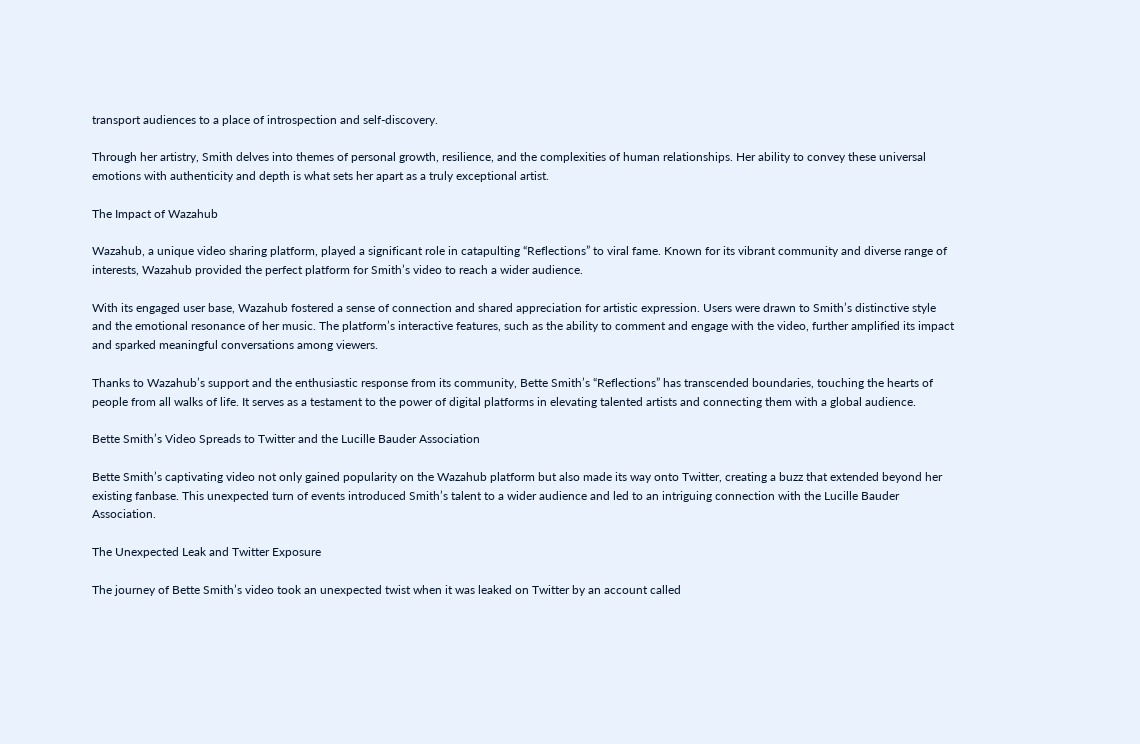transport audiences to a place of introspection and self-discovery.

Through her artistry, Smith delves into themes of personal growth, resilience, and the complexities of human relationships. Her ability to convey these universal emotions with authenticity and depth is what sets her apart as a truly exceptional artist.

The Impact of Wazahub

Wazahub, a unique video sharing platform, played a significant role in catapulting “Reflections” to viral fame. Known for its vibrant community and diverse range of interests, Wazahub provided the perfect platform for Smith’s video to reach a wider audience.

With its engaged user base, Wazahub fostered a sense of connection and shared appreciation for artistic expression. Users were drawn to Smith’s distinctive style and the emotional resonance of her music. The platform’s interactive features, such as the ability to comment and engage with the video, further amplified its impact and sparked meaningful conversations among viewers.

Thanks to Wazahub’s support and the enthusiastic response from its community, Bette Smith’s “Reflections” has transcended boundaries, touching the hearts of people from all walks of life. It serves as a testament to the power of digital platforms in elevating talented artists and connecting them with a global audience.

Bette Smith’s Video Spreads to Twitter and the Lucille Bauder Association

Bette Smith’s captivating video not only gained popularity on the Wazahub platform but also made its way onto Twitter, creating a buzz that extended beyond her existing fanbase. This unexpected turn of events introduced Smith’s talent to a wider audience and led to an intriguing connection with the Lucille Bauder Association.

The Unexpected Leak and Twitter Exposure

The journey of Bette Smith’s video took an unexpected twist when it was leaked on Twitter by an account called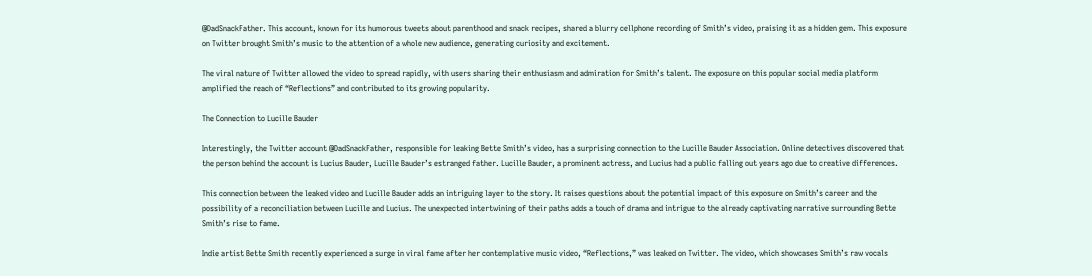@DadSnackFather. This account, known for its humorous tweets about parenthood and snack recipes, shared a blurry cellphone recording of Smith’s video, praising it as a hidden gem. This exposure on Twitter brought Smith’s music to the attention of a whole new audience, generating curiosity and excitement.

The viral nature of Twitter allowed the video to spread rapidly, with users sharing their enthusiasm and admiration for Smith’s talent. The exposure on this popular social media platform amplified the reach of “Reflections” and contributed to its growing popularity.

The Connection to Lucille Bauder

Interestingly, the Twitter account @DadSnackFather, responsible for leaking Bette Smith’s video, has a surprising connection to the Lucille Bauder Association. Online detectives discovered that the person behind the account is Lucius Bauder, Lucille Bauder’s estranged father. Lucille Bauder, a prominent actress, and Lucius had a public falling out years ago due to creative differences.

This connection between the leaked video and Lucille Bauder adds an intriguing layer to the story. It raises questions about the potential impact of this exposure on Smith’s career and the possibility of a reconciliation between Lucille and Lucius. The unexpected intertwining of their paths adds a touch of drama and intrigue to the already captivating narrative surrounding Bette Smith’s rise to fame.

Indie artist Bette Smith recently experienced a surge in viral fame after her contemplative music video, “Reflections,” was leaked on Twitter. The video, which showcases Smith’s raw vocals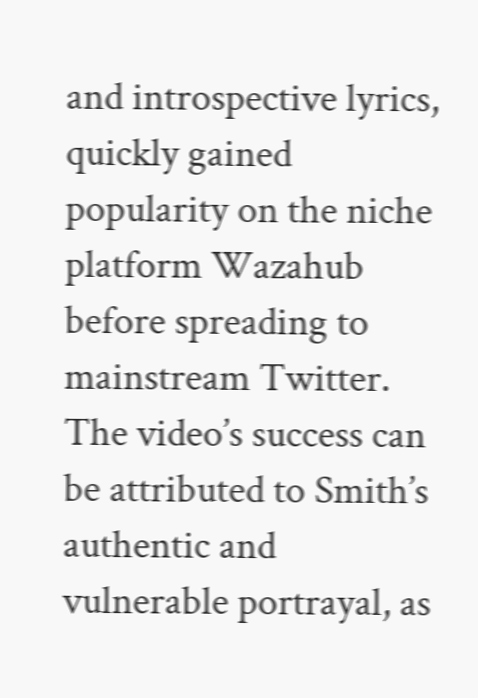and introspective lyrics, quickly gained popularity on the niche platform Wazahub before spreading to mainstream Twitter. The video’s success can be attributed to Smith’s authentic and vulnerable portrayal, as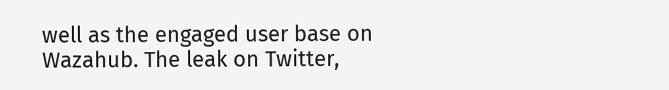well as the engaged user base on Wazahub. The leak on Twitter,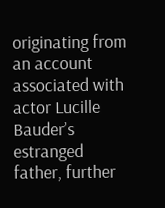originating from an account associated with actor Lucille Bauder’s estranged father, further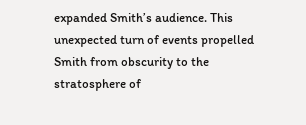expanded Smith’s audience. This unexpected turn of events propelled Smith from obscurity to the stratosphere of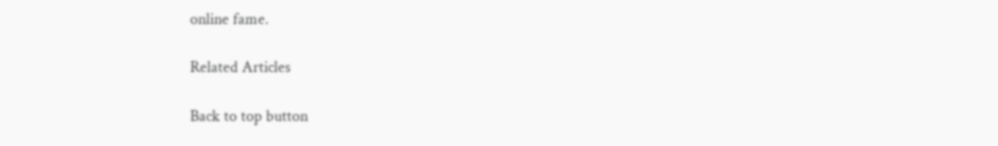online fame.

Related Articles

Back to top button